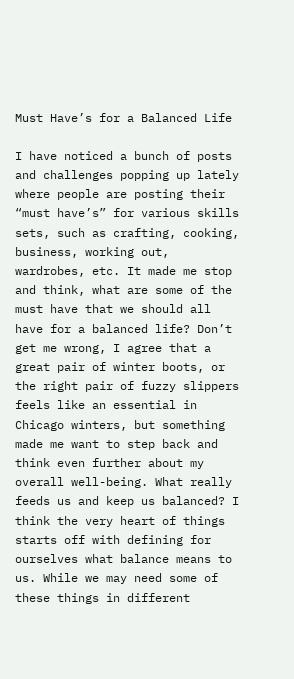Must Have’s for a Balanced Life

I have noticed a bunch of posts and challenges popping up lately where people are posting their “must have’s” for various skills sets, such as crafting, cooking, business, working out, wardrobes, etc. It made me stop and think, what are some of the must have that we should all have for a balanced life? Don’t get me wrong, I agree that a great pair of winter boots, or the right pair of fuzzy slippers feels like an essential in Chicago winters, but something made me want to step back and think even further about my overall well-being. What really feeds us and keep us balanced? I think the very heart of things starts off with defining for ourselves what balance means to us. While we may need some of these things in different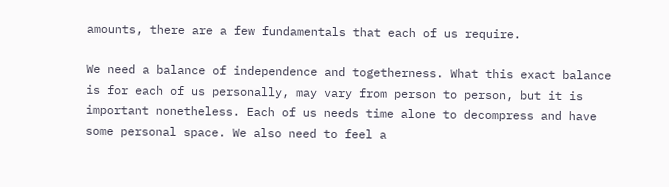amounts, there are a few fundamentals that each of us require.

We need a balance of independence and togetherness. What this exact balance is for each of us personally, may vary from person to person, but it is important nonetheless. Each of us needs time alone to decompress and have some personal space. We also need to feel a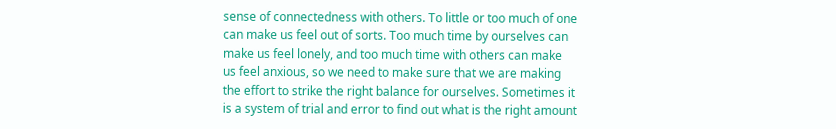sense of connectedness with others. To little or too much of one can make us feel out of sorts. Too much time by ourselves can make us feel lonely, and too much time with others can make us feel anxious, so we need to make sure that we are making the effort to strike the right balance for ourselves. Sometimes it is a system of trial and error to find out what is the right amount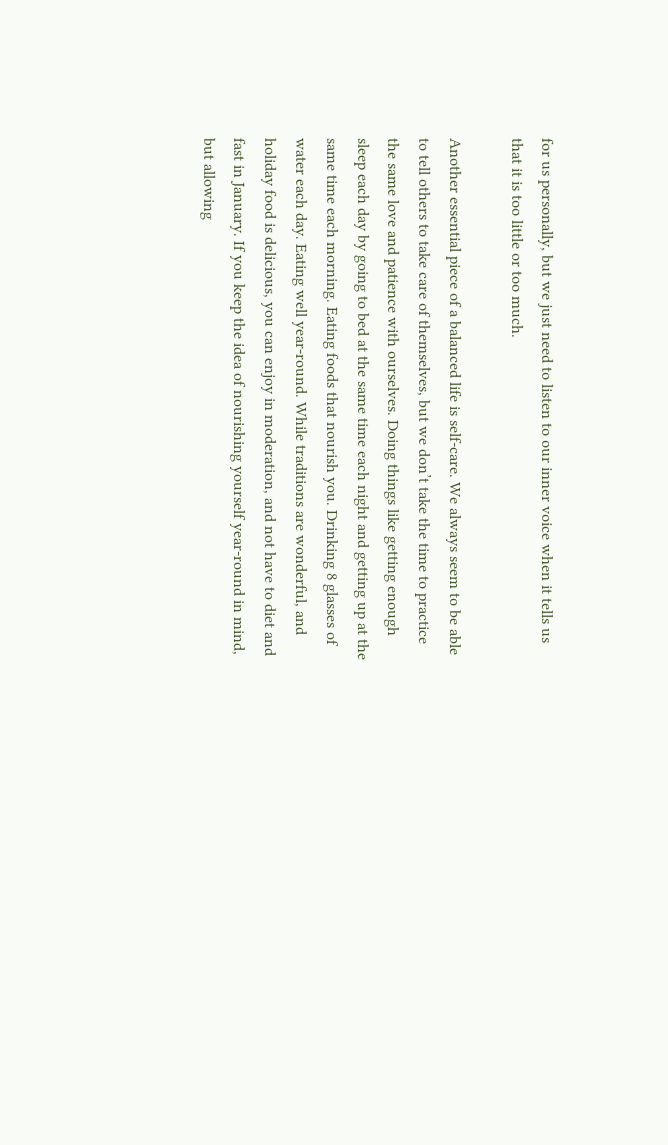for us personally, but we just need to listen to our inner voice when it tells us that it is too little or too much.

Another essential piece of a balanced life is self-care. We always seem to be able to tell others to take care of themselves, but we don’t take the time to practice the same love and patience with ourselves. Doing things like getting enough sleep each day by going to bed at the same time each night and getting up at the same time each morning. Eating foods that nourish you. Drinking 8 glasses of water each day. Eating well year-round. While traditions are wonderful, and holiday food is delicious, you can enjoy in moderation, and not have to diet and fast in January. If you keep the idea of nourishing yourself year-round in mind, but allowing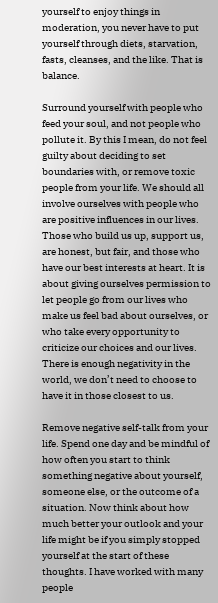yourself to enjoy things in moderation, you never have to put yourself through diets, starvation, fasts, cleanses, and the like. That is balance.

Surround yourself with people who feed your soul, and not people who pollute it. By this I mean, do not feel guilty about deciding to set boundaries with, or remove toxic people from your life. We should all involve ourselves with people who are positive influences in our lives. Those who build us up, support us, are honest, but fair, and those who have our best interests at heart. It is about giving ourselves permission to let people go from our lives who make us feel bad about ourselves, or who take every opportunity to criticize our choices and our lives. There is enough negativity in the world, we don’t need to choose to have it in those closest to us.

Remove negative self-talk from your life. Spend one day and be mindful of how often you start to think something negative about yourself, someone else, or the outcome of a situation. Now think about how much better your outlook and your life might be if you simply stopped yourself at the start of these thoughts. I have worked with many people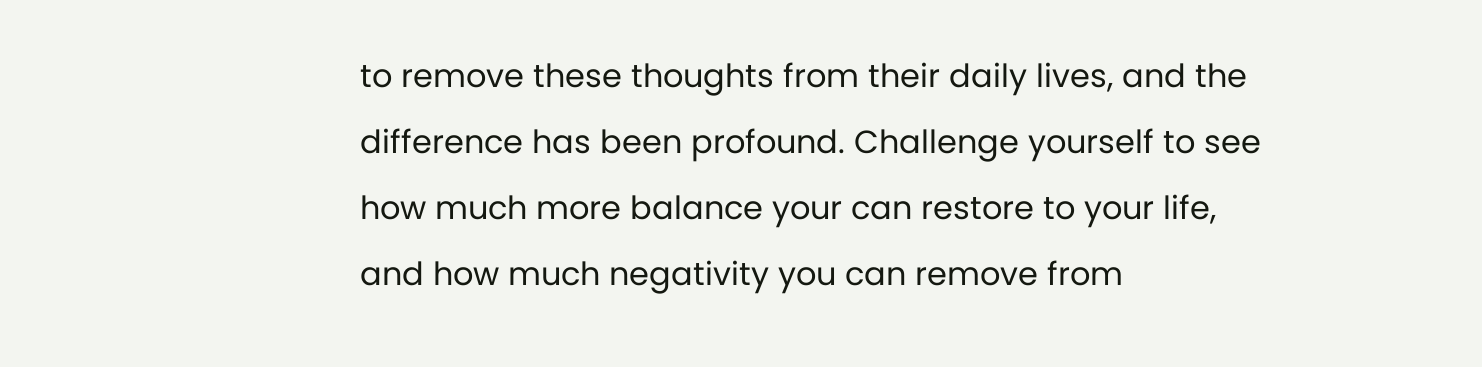to remove these thoughts from their daily lives, and the difference has been profound. Challenge yourself to see how much more balance your can restore to your life, and how much negativity you can remove from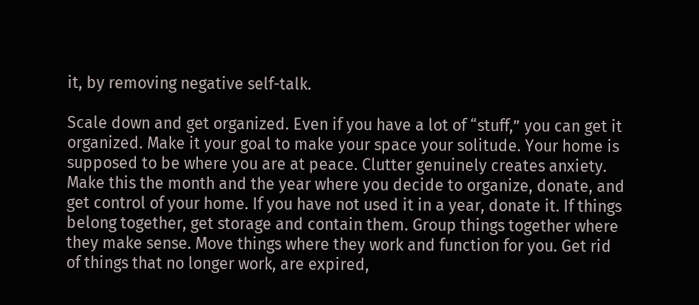it, by removing negative self-talk.

Scale down and get organized. Even if you have a lot of “stuff,” you can get it organized. Make it your goal to make your space your solitude. Your home is supposed to be where you are at peace. Clutter genuinely creates anxiety. Make this the month and the year where you decide to organize, donate, and get control of your home. If you have not used it in a year, donate it. If things belong together, get storage and contain them. Group things together where they make sense. Move things where they work and function for you. Get rid of things that no longer work, are expired,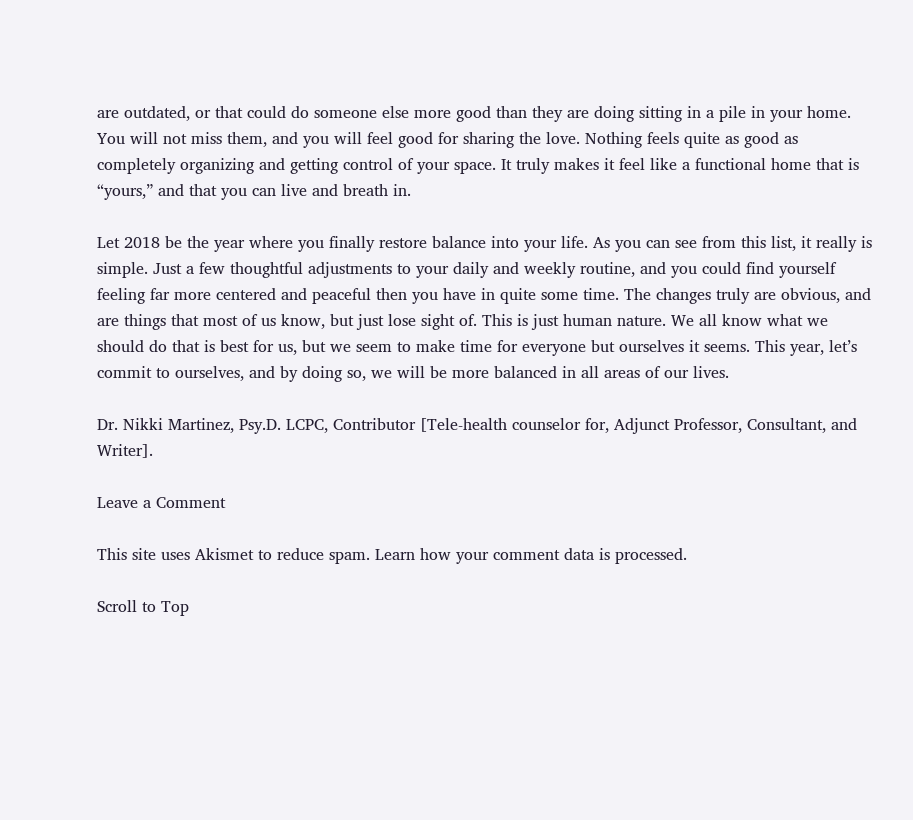are outdated, or that could do someone else more good than they are doing sitting in a pile in your home. You will not miss them, and you will feel good for sharing the love. Nothing feels quite as good as completely organizing and getting control of your space. It truly makes it feel like a functional home that is “yours,” and that you can live and breath in.

Let 2018 be the year where you finally restore balance into your life. As you can see from this list, it really is simple. Just a few thoughtful adjustments to your daily and weekly routine, and you could find yourself feeling far more centered and peaceful then you have in quite some time. The changes truly are obvious, and are things that most of us know, but just lose sight of. This is just human nature. We all know what we should do that is best for us, but we seem to make time for everyone but ourselves it seems. This year, let’s commit to ourselves, and by doing so, we will be more balanced in all areas of our lives.

Dr. Nikki Martinez, Psy.D. LCPC, Contributor [Tele-health counselor for, Adjunct Professor, Consultant, and Writer].

Leave a Comment

This site uses Akismet to reduce spam. Learn how your comment data is processed.

Scroll to Top